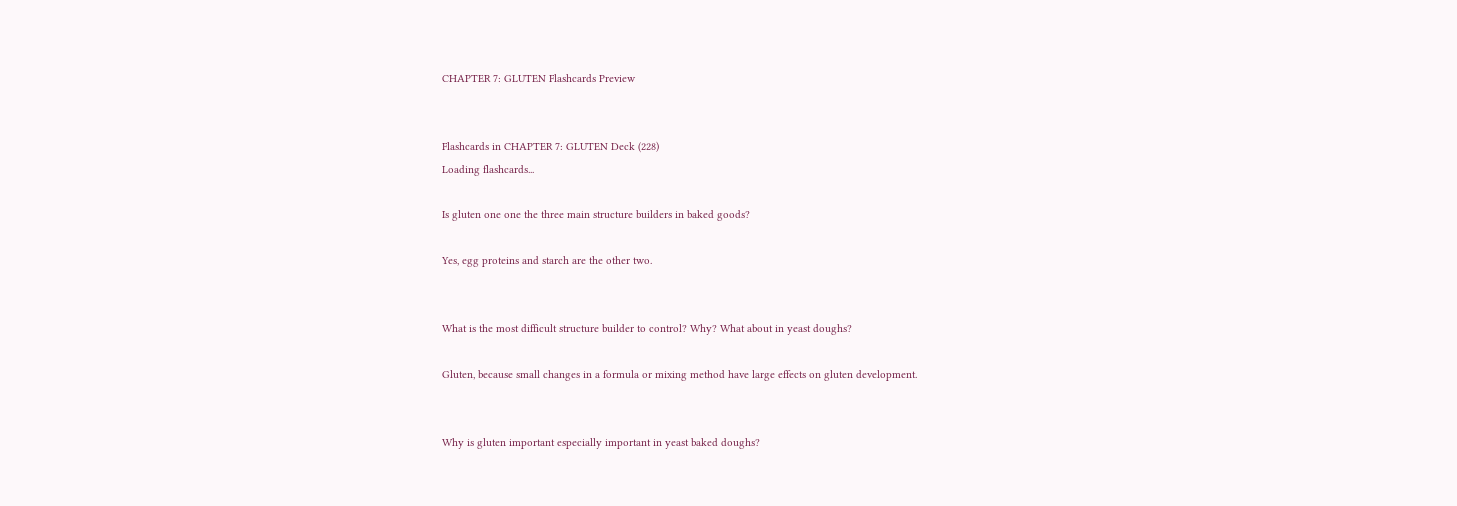CHAPTER 7: GLUTEN Flashcards Preview


Flashcards in CHAPTER 7: GLUTEN Deck (228)
Loading flashcards...

Is gluten one one the three main structure builders in baked goods?

Yes, egg proteins and starch are the other two.


What is the most difficult structure builder to control? Why? What about in yeast doughs?

Gluten, because small changes in a formula or mixing method have large effects on gluten development.


Why is gluten important especially important in yeast baked doughs?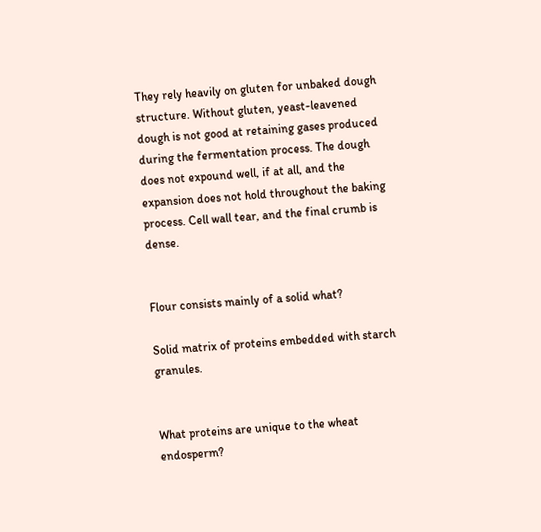They rely heavily on gluten for unbaked dough structure. Without gluten, yeast-leavened dough is not good at retaining gases produced during the fermentation process. The dough does not expound well, if at all, and the expansion does not hold throughout the baking process. Cell wall tear, and the final crumb is dense.


Flour consists mainly of a solid what?

Solid matrix of proteins embedded with starch granules.


What proteins are unique to the wheat endosperm?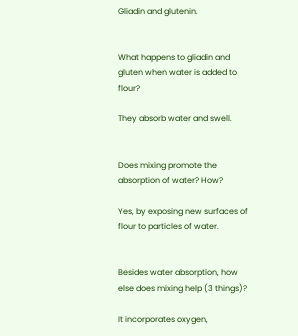Gliadin and glutenin.


What happens to gliadin and gluten when water is added to flour?

They absorb water and swell.


Does mixing promote the absorption of water? How?

Yes, by exposing new surfaces of flour to particles of water.


Besides water absorption, how else does mixing help (3 things)?

It incorporates oxygen,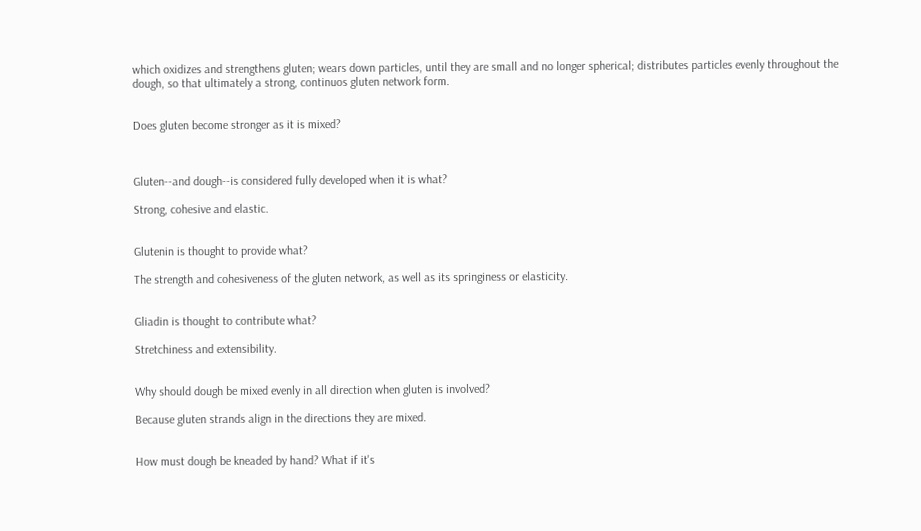which oxidizes and strengthens gluten; wears down particles, until they are small and no longer spherical; distributes particles evenly throughout the dough, so that ultimately a strong, continuos gluten network form.


Does gluten become stronger as it is mixed?



Gluten--and dough--is considered fully developed when it is what?

Strong, cohesive and elastic.


Glutenin is thought to provide what?

The strength and cohesiveness of the gluten network, as well as its springiness or elasticity.


Gliadin is thought to contribute what?

Stretchiness and extensibility.


Why should dough be mixed evenly in all direction when gluten is involved?

Because gluten strands align in the directions they are mixed.


How must dough be kneaded by hand? What if it's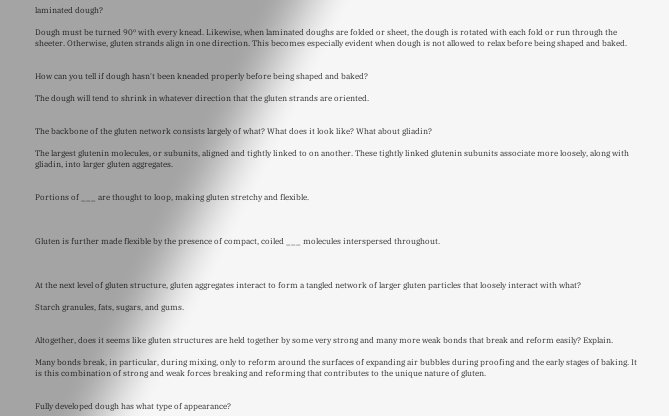laminated dough?

Dough must be turned 90º with every knead. Likewise, when laminated doughs are folded or sheet, the dough is rotated with each fold or run through the sheeter. Otherwise, gluten strands align in one direction. This becomes especially evident when dough is not allowed to relax before being shaped and baked.


How can you tell if dough hasn't been kneaded properly before being shaped and baked?

The dough will tend to shrink in whatever direction that the gluten strands are oriented.


The backbone of the gluten network consists largely of what? What does it look like? What about gliadin?

The largest glutenin molecules, or subunits, aligned and tightly linked to on another. These tightly linked glutenin subunits associate more loosely, along with gliadin, into larger gluten aggregates.


Portions of ___ are thought to loop, making gluten stretchy and flexible.



Gluten is further made flexible by the presence of compact, coiled ___ molecules interspersed throughout.



At the next level of gluten structure, gluten aggregates interact to form a tangled network of larger gluten particles that loosely interact with what?

Starch granules, fats, sugars, and gums.


Altogether, does it seems like gluten structures are held together by some very strong and many more weak bonds that break and reform easily? Explain.

Many bonds break, in particular, during mixing, only to reform around the surfaces of expanding air bubbles during proofing and the early stages of baking. It is this combination of strong and weak forces breaking and reforming that contributes to the unique nature of gluten.


Fully developed dough has what type of appearance?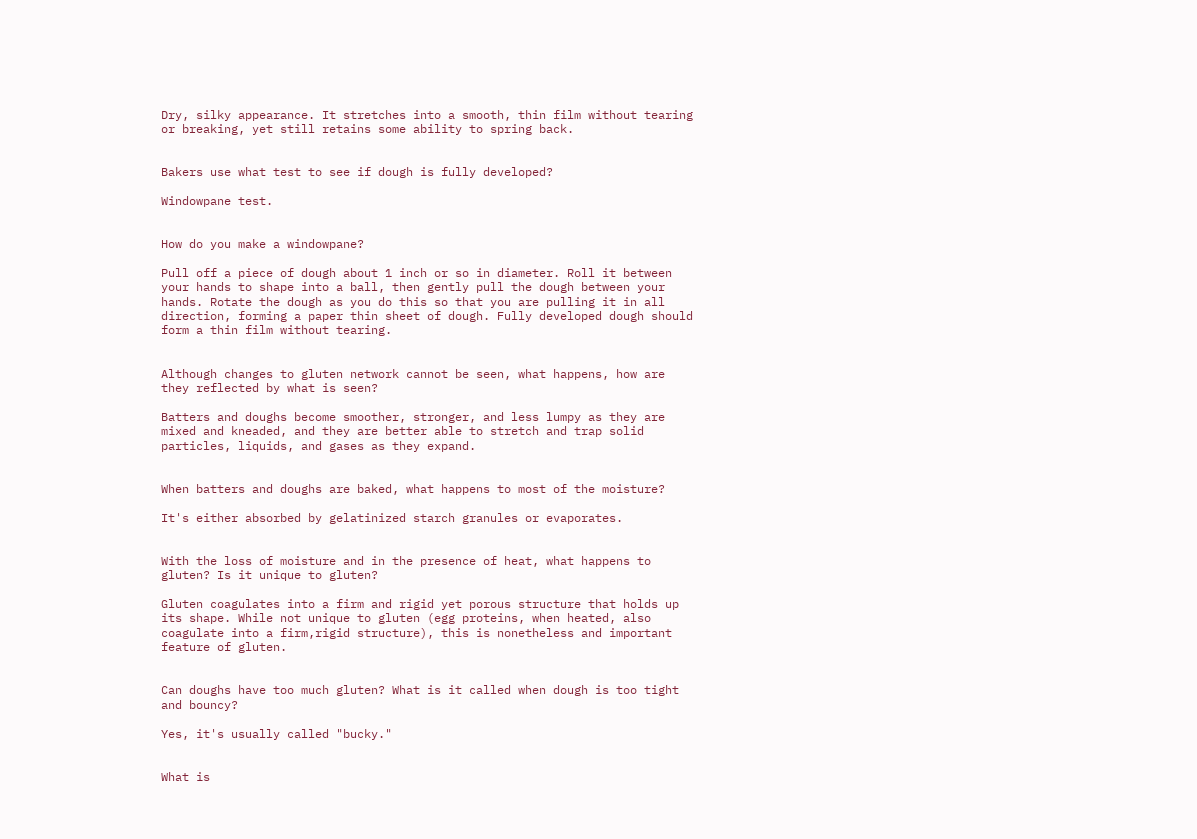Dry, silky appearance. It stretches into a smooth, thin film without tearing or breaking, yet still retains some ability to spring back.


Bakers use what test to see if dough is fully developed?

Windowpane test.


How do you make a windowpane?

Pull off a piece of dough about 1 inch or so in diameter. Roll it between your hands to shape into a ball, then gently pull the dough between your hands. Rotate the dough as you do this so that you are pulling it in all direction, forming a paper thin sheet of dough. Fully developed dough should form a thin film without tearing.


Although changes to gluten network cannot be seen, what happens, how are they reflected by what is seen?

Batters and doughs become smoother, stronger, and less lumpy as they are mixed and kneaded, and they are better able to stretch and trap solid particles, liquids, and gases as they expand.


When batters and doughs are baked, what happens to most of the moisture?

It's either absorbed by gelatinized starch granules or evaporates.


With the loss of moisture and in the presence of heat, what happens to gluten? Is it unique to gluten?

Gluten coagulates into a firm and rigid yet porous structure that holds up its shape. While not unique to gluten (egg proteins, when heated, also coagulate into a firm,rigid structure), this is nonetheless and important feature of gluten.


Can doughs have too much gluten? What is it called when dough is too tight and bouncy?

Yes, it's usually called "bucky."


What is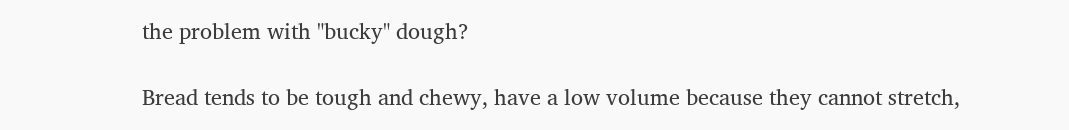the problem with "bucky" dough?

Bread tends to be tough and chewy, have a low volume because they cannot stretch,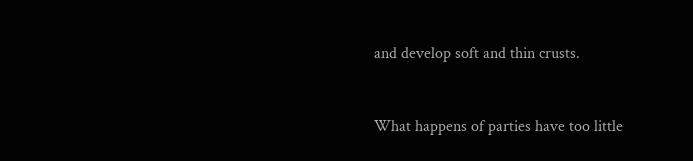and develop soft and thin crusts.


What happens of parties have too little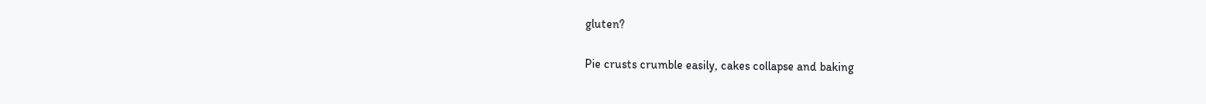gluten?

Pie crusts crumble easily, cakes collapse and baking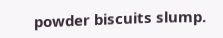powder biscuits slump.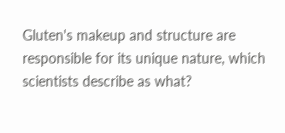Gluten's makeup and structure are responsible for its unique nature, which scientists describe as what?